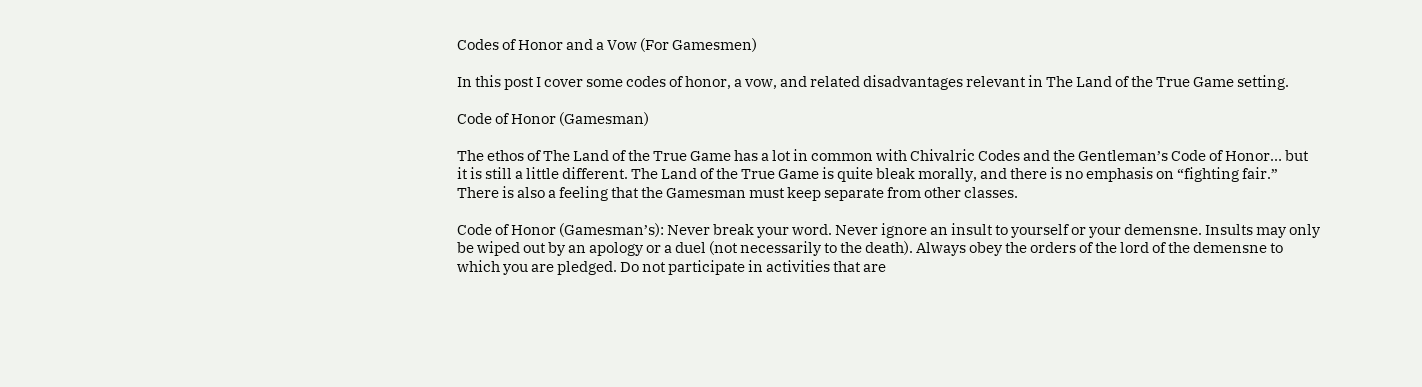Codes of Honor and a Vow (For Gamesmen)

In this post I cover some codes of honor, a vow, and related disadvantages relevant in The Land of the True Game setting.

Code of Honor (Gamesman)

The ethos of The Land of the True Game has a lot in common with Chivalric Codes and the Gentleman’s Code of Honor… but it is still a little different. The Land of the True Game is quite bleak morally, and there is no emphasis on “fighting fair.” There is also a feeling that the Gamesman must keep separate from other classes.

Code of Honor (Gamesman’s): Never break your word. Never ignore an insult to yourself or your demensne. Insults may only be wiped out by an apology or a duel (not necessarily to the death). Always obey the orders of the lord of the demensne to which you are pledged. Do not participate in activities that are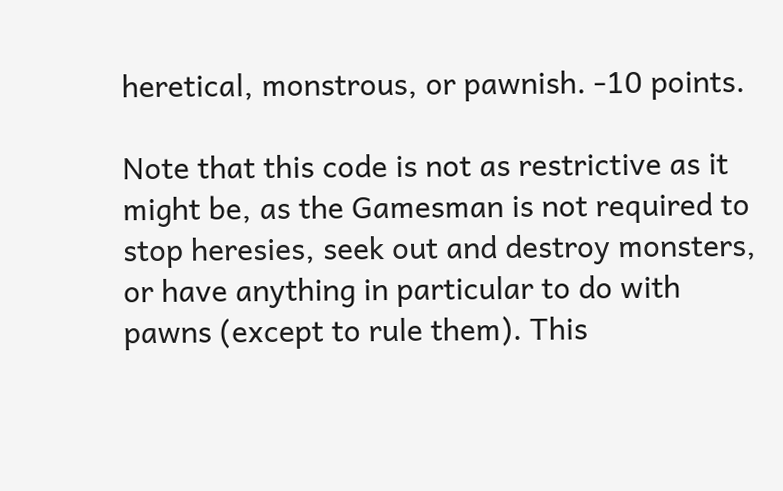heretical, monstrous, or pawnish. -10 points.

Note that this code is not as restrictive as it might be, as the Gamesman is not required to stop heresies, seek out and destroy monsters, or have anything in particular to do with pawns (except to rule them). This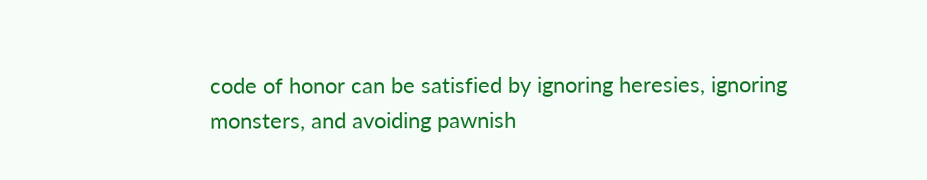code of honor can be satisfied by ignoring heresies, ignoring monsters, and avoiding pawnish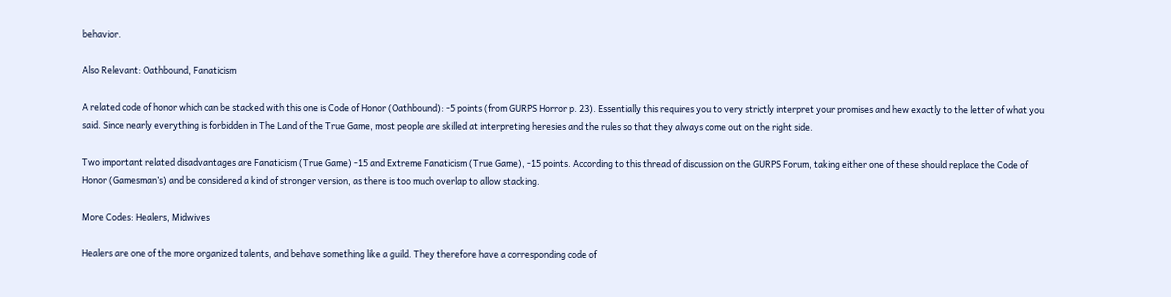behavior.

Also Relevant: Oathbound, Fanaticism

A related code of honor which can be stacked with this one is Code of Honor (Oathbound): -5 points (from GURPS Horror p. 23). Essentially this requires you to very strictly interpret your promises and hew exactly to the letter of what you said. Since nearly everything is forbidden in The Land of the True Game, most people are skilled at interpreting heresies and the rules so that they always come out on the right side.

Two important related disadvantages are Fanaticism (True Game) -15 and Extreme Fanaticism (True Game), -15 points. According to this thread of discussion on the GURPS Forum, taking either one of these should replace the Code of Honor (Gamesman’s) and be considered a kind of stronger version, as there is too much overlap to allow stacking.

More Codes: Healers, Midwives

Healers are one of the more organized talents, and behave something like a guild. They therefore have a corresponding code of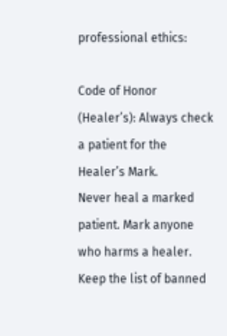professional ethics:

Code of Honor (Healer’s): Always check a patient for the Healer’s Mark.
Never heal a marked patient. Mark anyone who harms a healer. Keep the list of banned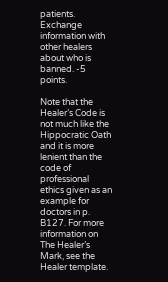patients. Exchange information with other healers about who is banned. -5 points.

Note that the Healer’s Code is not much like the Hippocratic Oath and it is more lenient than the code of professional ethics given as an example for doctors in p. B127. For more information on The Healer’s Mark, see the Healer template.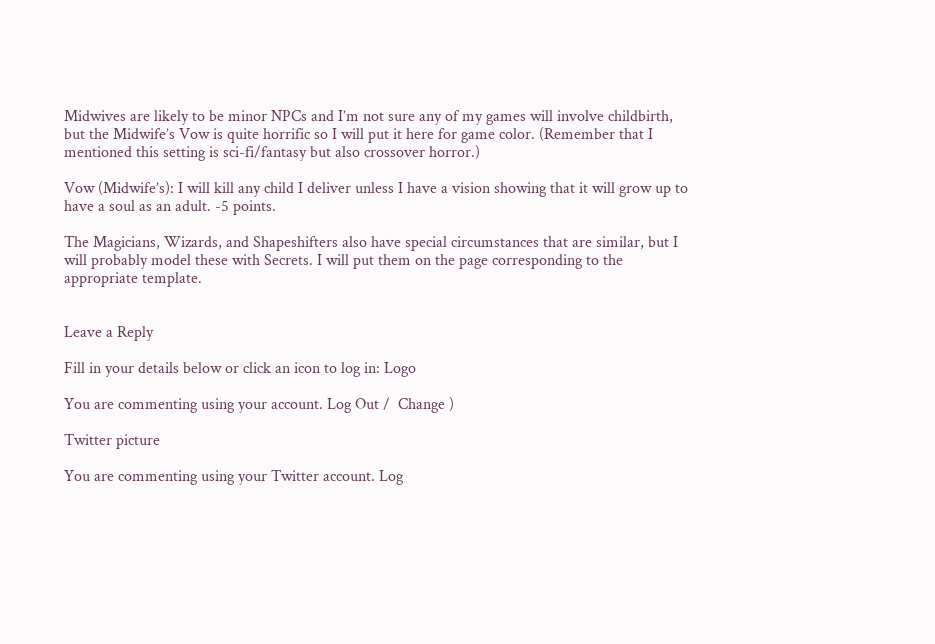Midwives are likely to be minor NPCs and I’m not sure any of my games will involve childbirth, but the Midwife’s Vow is quite horrific so I will put it here for game color. (Remember that I mentioned this setting is sci-fi/fantasy but also crossover horror.)

Vow (Midwife’s): I will kill any child I deliver unless I have a vision showing that it will grow up to have a soul as an adult. -5 points.

The Magicians, Wizards, and Shapeshifters also have special circumstances that are similar, but I will probably model these with Secrets. I will put them on the page corresponding to the appropriate template.


Leave a Reply

Fill in your details below or click an icon to log in: Logo

You are commenting using your account. Log Out /  Change )

Twitter picture

You are commenting using your Twitter account. Log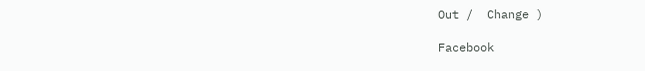Out /  Change )

Facebook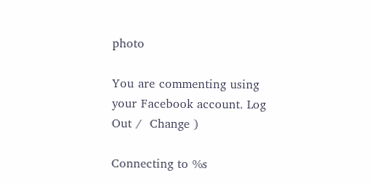photo

You are commenting using your Facebook account. Log Out /  Change )

Connecting to %s